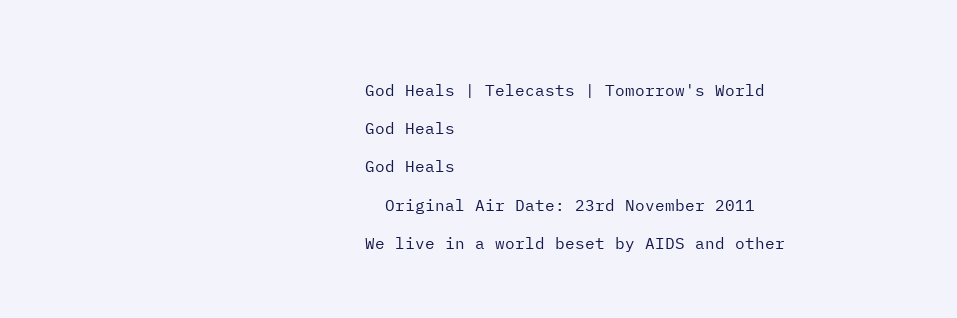God Heals | Telecasts | Tomorrow's World

God Heals

God Heals

  Original Air Date: 23rd November 2011

We live in a world beset by AIDS and other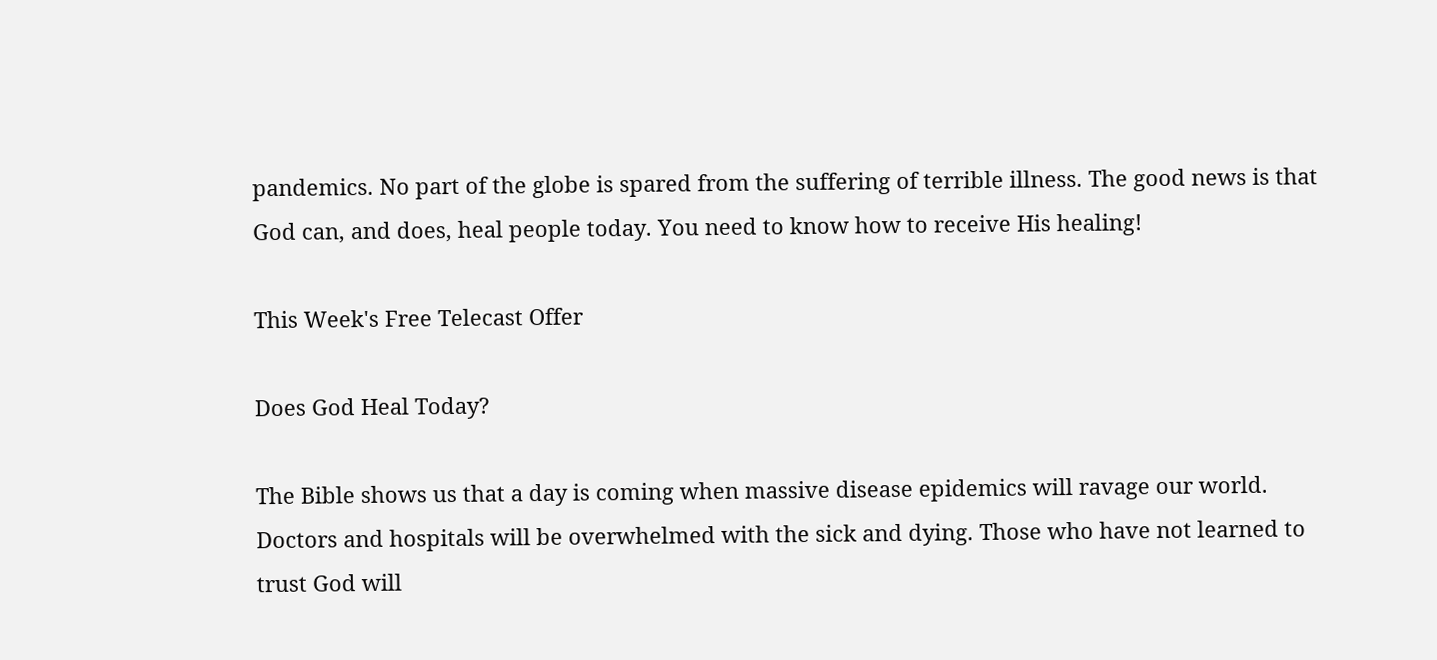pandemics. No part of the globe is spared from the suffering of terrible illness. The good news is that God can, and does, heal people today. You need to know how to receive His healing!

This Week's Free Telecast Offer

Does God Heal Today?

The Bible shows us that a day is coming when massive disease epidemics will ravage our world. Doctors and hospitals will be overwhelmed with the sick and dying. Those who have not learned to trust God will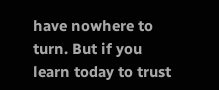have nowhere to turn. But if you learn today to trust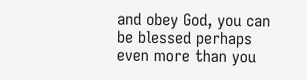and obey God, you can be blessed perhaps even more than you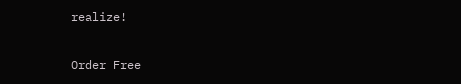realize!

Order Free